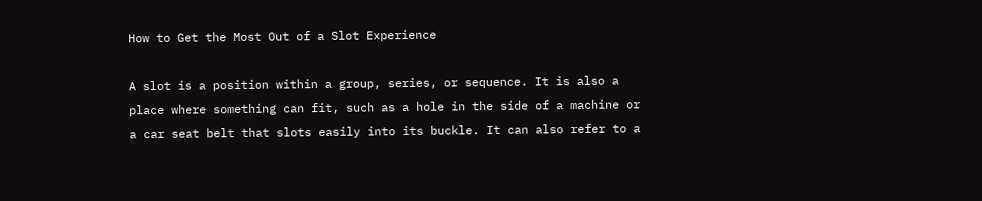How to Get the Most Out of a Slot Experience

A slot is a position within a group, series, or sequence. It is also a place where something can fit, such as a hole in the side of a machine or a car seat belt that slots easily into its buckle. It can also refer to a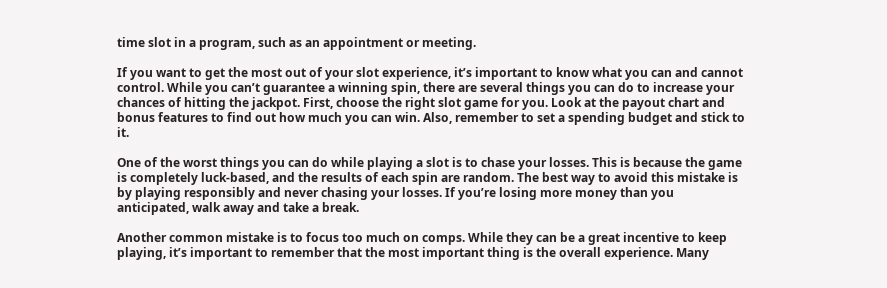time slot in a program, such as an appointment or meeting.

If you want to get the most out of your slot experience, it’s important to know what you can and cannot control. While you can’t guarantee a winning spin, there are several things you can do to increase your chances of hitting the jackpot. First, choose the right slot game for you. Look at the payout chart and bonus features to find out how much you can win. Also, remember to set a spending budget and stick to it.

One of the worst things you can do while playing a slot is to chase your losses. This is because the game is completely luck-based, and the results of each spin are random. The best way to avoid this mistake is by playing responsibly and never chasing your losses. If you’re losing more money than you anticipated, walk away and take a break.

Another common mistake is to focus too much on comps. While they can be a great incentive to keep playing, it’s important to remember that the most important thing is the overall experience. Many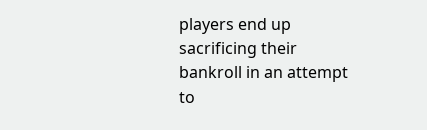players end up sacrificing their bankroll in an attempt to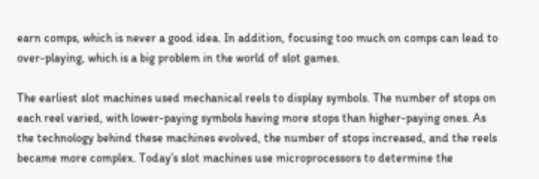earn comps, which is never a good idea. In addition, focusing too much on comps can lead to over-playing, which is a big problem in the world of slot games.

The earliest slot machines used mechanical reels to display symbols. The number of stops on each reel varied, with lower-paying symbols having more stops than higher-paying ones. As the technology behind these machines evolved, the number of stops increased, and the reels became more complex. Today’s slot machines use microprocessors to determine the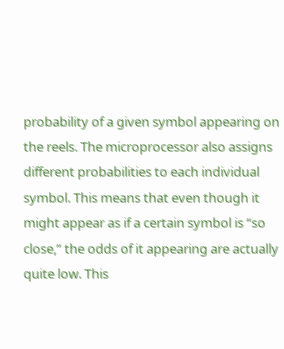probability of a given symbol appearing on the reels. The microprocessor also assigns different probabilities to each individual symbol. This means that even though it might appear as if a certain symbol is “so close,” the odds of it appearing are actually quite low. This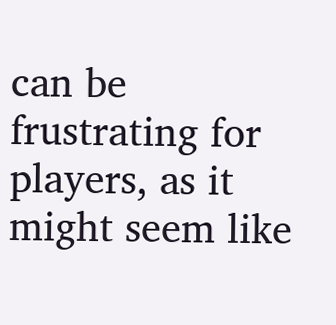can be frustrating for players, as it might seem like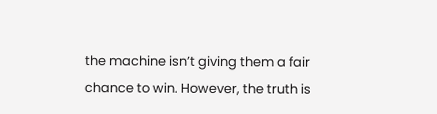the machine isn’t giving them a fair chance to win. However, the truth is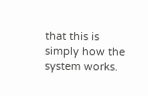that this is simply how the system works.